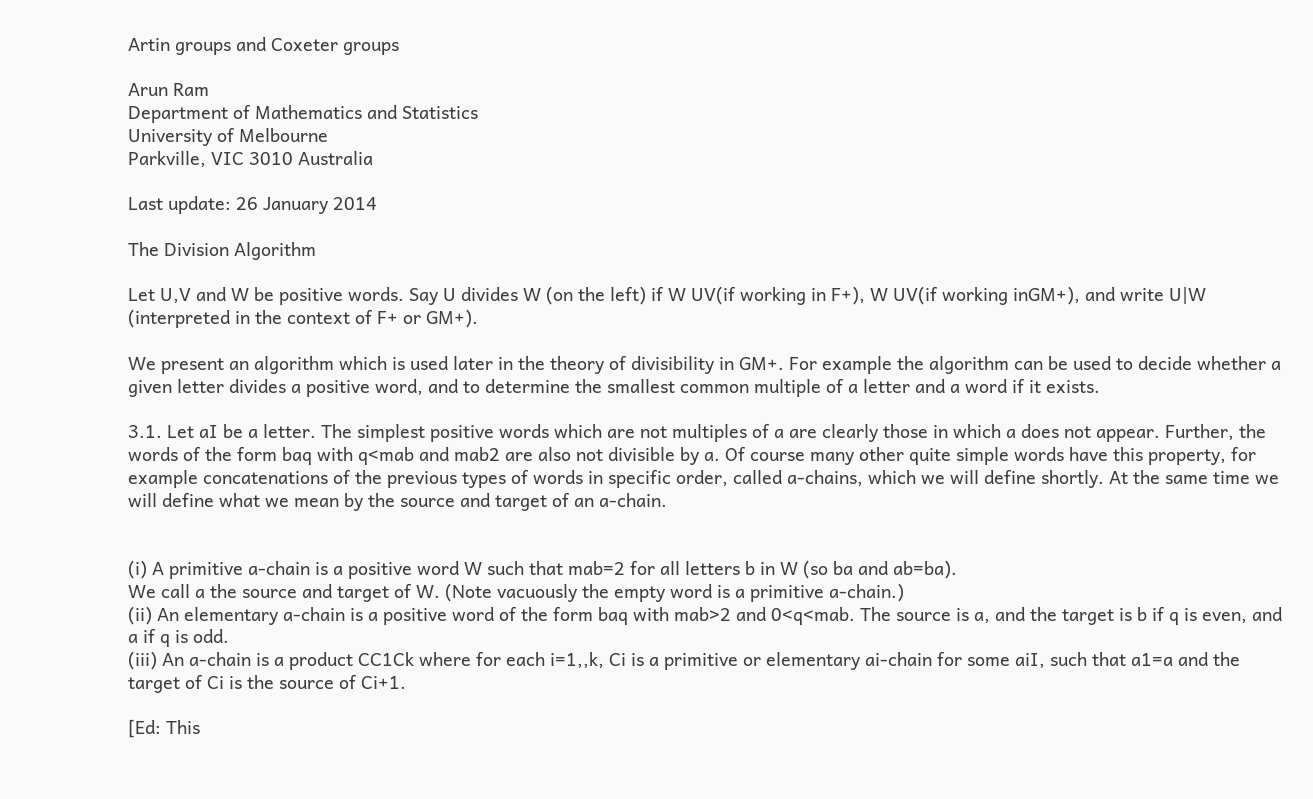Artin groups and Coxeter groups

Arun Ram
Department of Mathematics and Statistics
University of Melbourne
Parkville, VIC 3010 Australia

Last update: 26 January 2014

The Division Algorithm

Let U,V and W be positive words. Say U divides W (on the left) if W UV(if working in F+), W UV(if working inGM+), and write U|W (interpreted in the context of F+ or GM+).

We present an algorithm which is used later in the theory of divisibility in GM+. For example the algorithm can be used to decide whether a given letter divides a positive word, and to determine the smallest common multiple of a letter and a word if it exists.

3.1. Let aI be a letter. The simplest positive words which are not multiples of a are clearly those in which a does not appear. Further, the words of the form baq with q<mab and mab2 are also not divisible by a. Of course many other quite simple words have this property, for example concatenations of the previous types of words in specific order, called a-chains, which we will define shortly. At the same time we will define what we mean by the source and target of an a-chain.


(i) A primitive a-chain is a positive word W such that mab=2 for all letters b in W (so ba and ab=ba).
We call a the source and target of W. (Note vacuously the empty word is a primitive a-chain.)
(ii) An elementary a-chain is a positive word of the form baq with mab>2 and 0<q<mab. The source is a, and the target is b if q is even, and a if q is odd.
(iii) An a-chain is a product CC1Ck where for each i=1,,k, Ci is a primitive or elementary ai-chain for some aiI, such that a1=a and the target of Ci is the source of Ci+1.

[Ed: This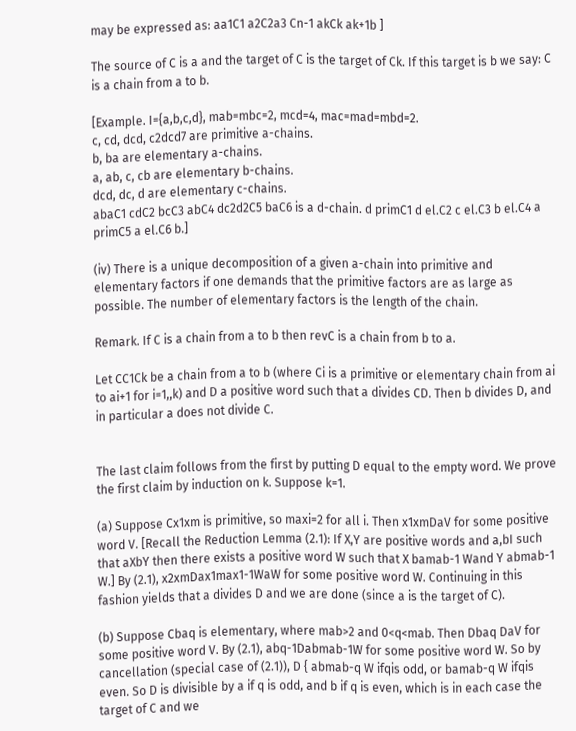may be expressed as: aa1C1 a2C2a3 Cn-1 akCk ak+1b ]

The source of C is a and the target of C is the target of Ck. If this target is b we say: C is a chain from a to b.

[Example. I={a,b,c,d}, mab=mbc=2, mcd=4, mac=mad=mbd=2.
c, cd, dcd, c2dcd7 are primitive a-chains.
b, ba are elementary a-chains.
a, ab, c, cb are elementary b-chains.
dcd, dc, d are elementary c-chains.
abaC1 cdC2 bcC3 abC4 dc2d2C5 baC6 is a d-chain. d primC1 d el.C2 c el.C3 b el.C4 a primC5 a el.C6 b.]

(iv) There is a unique decomposition of a given a-chain into primitive and elementary factors if one demands that the primitive factors are as large as possible. The number of elementary factors is the length of the chain.

Remark. If C is a chain from a to b then revC is a chain from b to a.

Let CC1Ck be a chain from a to b (where Ci is a primitive or elementary chain from ai to ai+1 for i=1,,k) and D a positive word such that a divides CD. Then b divides D, and in particular a does not divide C.


The last claim follows from the first by putting D equal to the empty word. We prove the first claim by induction on k. Suppose k=1.

(a) Suppose Cx1xm is primitive, so maxi=2 for all i. Then x1xmDaV for some positive word V. [Recall the Reduction Lemma (2.1): If X,Y are positive words and a,bI such that aXbY then there exists a positive word W such that X bamab-1 Wand Y abmab-1 W.] By (2.1), x2xmDax1max1-1WaW for some positive word W. Continuing in this fashion yields that a divides D and we are done (since a is the target of C).

(b) Suppose Cbaq is elementary, where mab>2 and 0<q<mab. Then Dbaq DaV for some positive word V. By (2.1), abq-1Dabmab-1W for some positive word W. So by cancellation (special case of (2.1)), D { abmab-q W ifqis odd, or bamab-q W ifqis even. So D is divisible by a if q is odd, and b if q is even, which is in each case the target of C and we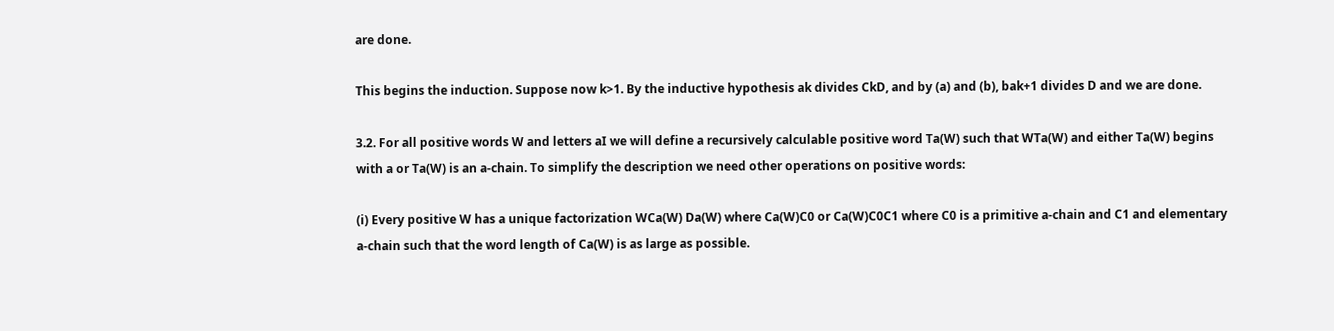are done.

This begins the induction. Suppose now k>1. By the inductive hypothesis ak divides CkD, and by (a) and (b), bak+1 divides D and we are done.

3.2. For all positive words W and letters aI we will define a recursively calculable positive word Ta(W) such that WTa(W) and either Ta(W) begins with a or Ta(W) is an a-chain. To simplify the description we need other operations on positive words:

(i) Every positive W has a unique factorization WCa(W) Da(W) where Ca(W)C0 or Ca(W)C0C1 where C0 is a primitive a-chain and C1 and elementary a-chain such that the word length of Ca(W) is as large as possible.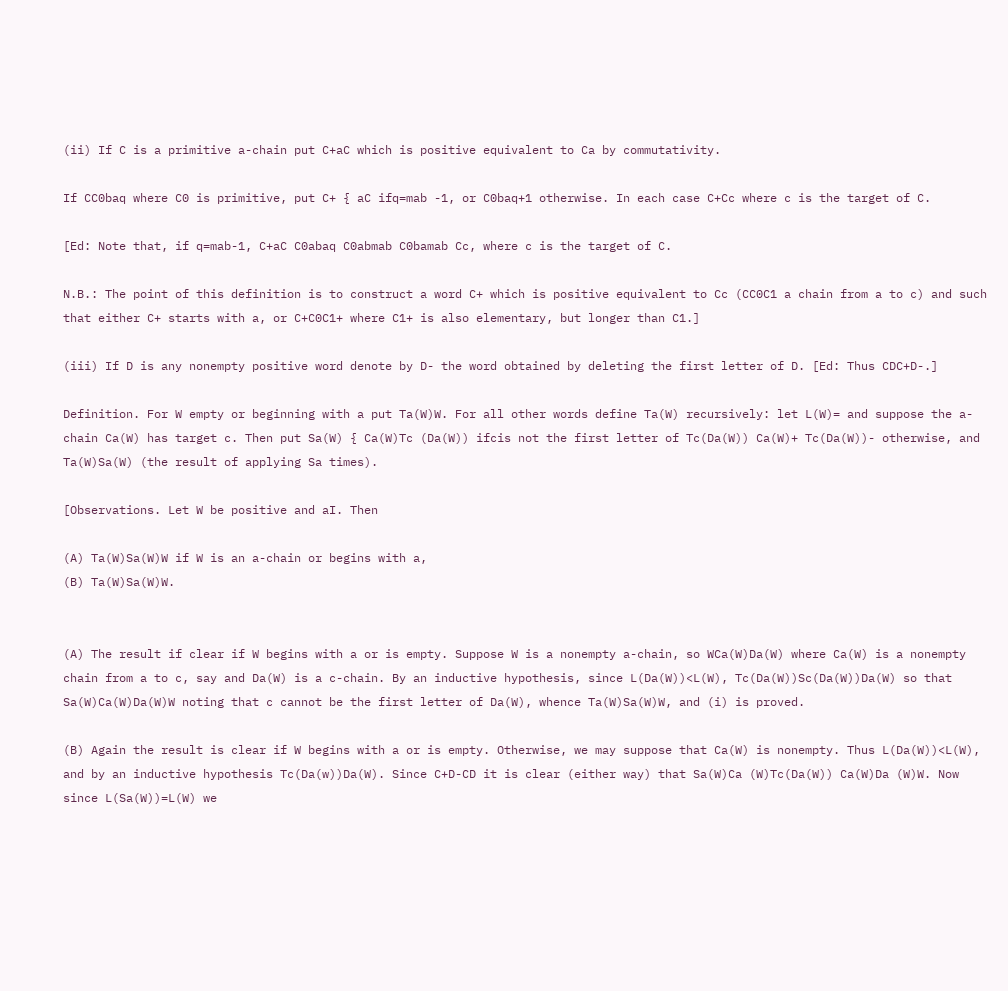(ii) If C is a primitive a-chain put C+aC which is positive equivalent to Ca by commutativity.

If CC0baq where C0 is primitive, put C+ { aC ifq=mab -1, or C0baq+1 otherwise. In each case C+Cc where c is the target of C.

[Ed: Note that, if q=mab-1, C+aC C0abaq C0abmab C0bamab Cc, where c is the target of C.

N.B.: The point of this definition is to construct a word C+ which is positive equivalent to Cc (CC0C1 a chain from a to c) and such that either C+ starts with a, or C+C0C1+ where C1+ is also elementary, but longer than C1.]

(iii) If D is any nonempty positive word denote by D- the word obtained by deleting the first letter of D. [Ed: Thus CDC+D-.]

Definition. For W empty or beginning with a put Ta(W)W. For all other words define Ta(W) recursively: let L(W)= and suppose the a-chain Ca(W) has target c. Then put Sa(W) { Ca(W)Tc (Da(W)) ifcis not the first letter of Tc(Da(W)) Ca(W)+ Tc(Da(W))- otherwise, and Ta(W)Sa(W) (the result of applying Sa times).

[Observations. Let W be positive and aI. Then

(A) Ta(W)Sa(W)W if W is an a-chain or begins with a,
(B) Ta(W)Sa(W)W.


(A) The result if clear if W begins with a or is empty. Suppose W is a nonempty a-chain, so WCa(W)Da(W) where Ca(W) is a nonempty chain from a to c, say and Da(W) is a c-chain. By an inductive hypothesis, since L(Da(W))<L(W), Tc(Da(W))Sc(Da(W))Da(W) so that Sa(W)Ca(W)Da(W)W noting that c cannot be the first letter of Da(W), whence Ta(W)Sa(W)W, and (i) is proved.

(B) Again the result is clear if W begins with a or is empty. Otherwise, we may suppose that Ca(W) is nonempty. Thus L(Da(W))<L(W), and by an inductive hypothesis Tc(Da(w))Da(W). Since C+D-CD it is clear (either way) that Sa(W)Ca (W)Tc(Da(W)) Ca(W)Da (W)W. Now since L(Sa(W))=L(W) we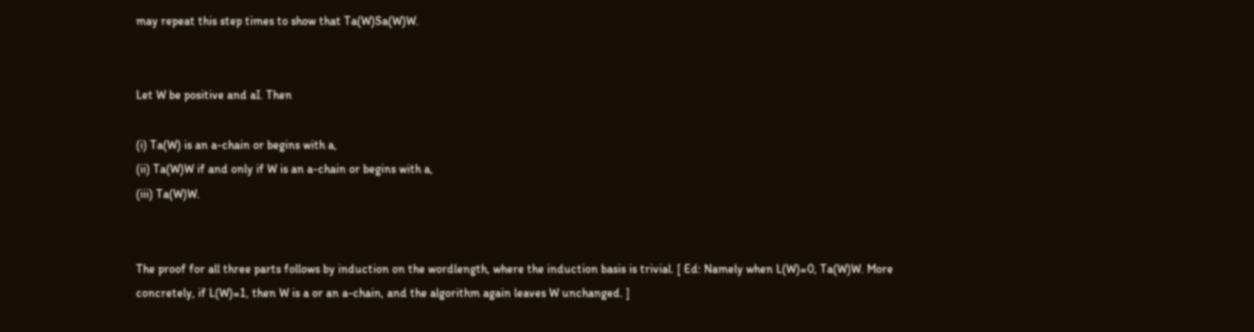may repeat this step times to show that Ta(W)Sa(W)W.


Let W be positive and aI. Then

(i) Ta(W) is an a-chain or begins with a,
(ii) Ta(W)W if and only if W is an a-chain or begins with a,
(iii) Ta(W)W.


The proof for all three parts follows by induction on the wordlength, where the induction basis is trivial. [ Ed: Namely when L(W)=0, Ta(W)W. More concretely, if L(W)=1, then W is a or an a-chain, and the algorithm again leaves W unchanged. ]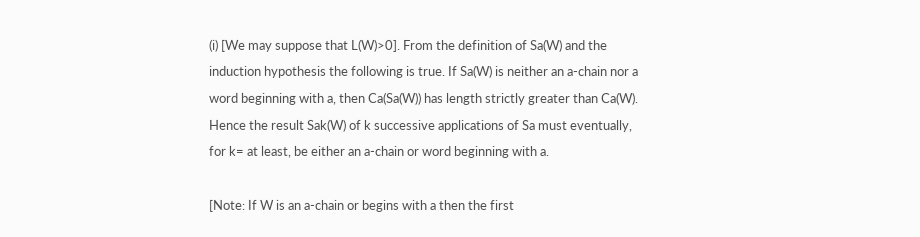(i) [We may suppose that L(W)>0]. From the definition of Sa(W) and the induction hypothesis the following is true. If Sa(W) is neither an a-chain nor a word beginning with a, then Ca(Sa(W)) has length strictly greater than Ca(W). Hence the result Sak(W) of k successive applications of Sa must eventually, for k= at least, be either an a-chain or word beginning with a.

[Note: If W is an a-chain or begins with a then the first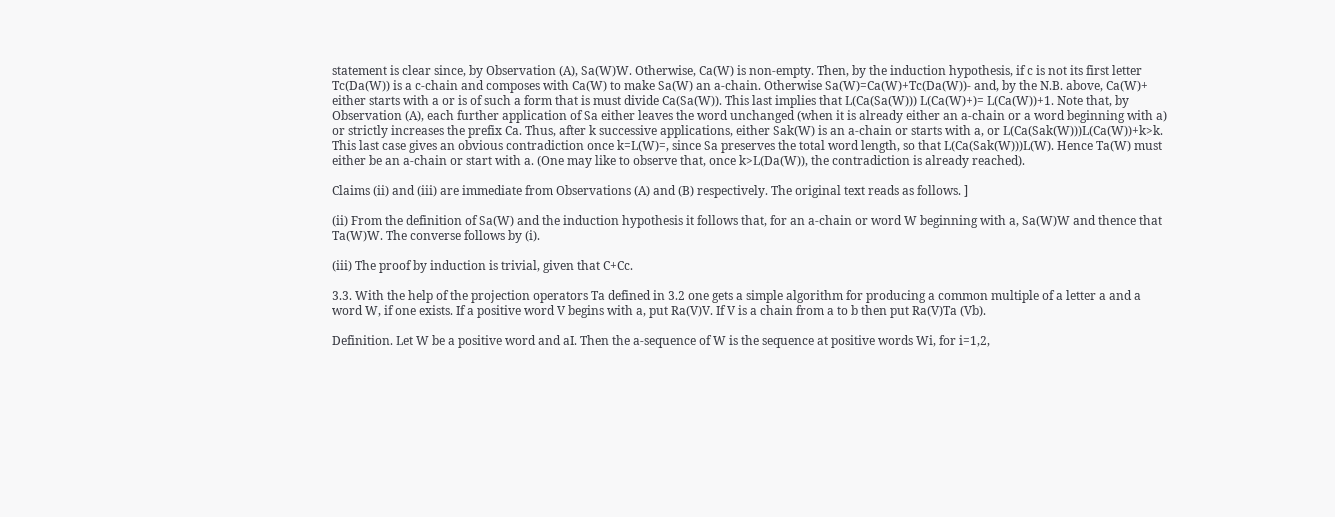statement is clear since, by Observation (A), Sa(W)W. Otherwise, Ca(W) is non-empty. Then, by the induction hypothesis, if c is not its first letter Tc(Da(W)) is a c-chain and composes with Ca(W) to make Sa(W) an a-chain. Otherwise Sa(W)=Ca(W)+Tc(Da(W))- and, by the N.B. above, Ca(W)+ either starts with a or is of such a form that is must divide Ca(Sa(W)). This last implies that L(Ca(Sa(W))) L(Ca(W)+)= L(Ca(W))+1. Note that, by Observation (A), each further application of Sa either leaves the word unchanged (when it is already either an a-chain or a word beginning with a) or strictly increases the prefix Ca. Thus, after k successive applications, either Sak(W) is an a-chain or starts with a, or L(Ca(Sak(W)))L(Ca(W))+k>k. This last case gives an obvious contradiction once k=L(W)=, since Sa preserves the total word length, so that L(Ca(Sak(W)))L(W). Hence Ta(W) must either be an a-chain or start with a. (One may like to observe that, once k>L(Da(W)), the contradiction is already reached).

Claims (ii) and (iii) are immediate from Observations (A) and (B) respectively. The original text reads as follows. ]

(ii) From the definition of Sa(W) and the induction hypothesis it follows that, for an a-chain or word W beginning with a, Sa(W)W and thence that Ta(W)W. The converse follows by (i).

(iii) The proof by induction is trivial, given that C+Cc.

3.3. With the help of the projection operators Ta defined in 3.2 one gets a simple algorithm for producing a common multiple of a letter a and a word W, if one exists. If a positive word V begins with a, put Ra(V)V. If V is a chain from a to b then put Ra(V)Ta (Vb).

Definition. Let W be a positive word and aI. Then the a-sequence of W is the sequence at positive words Wi, for i=1,2,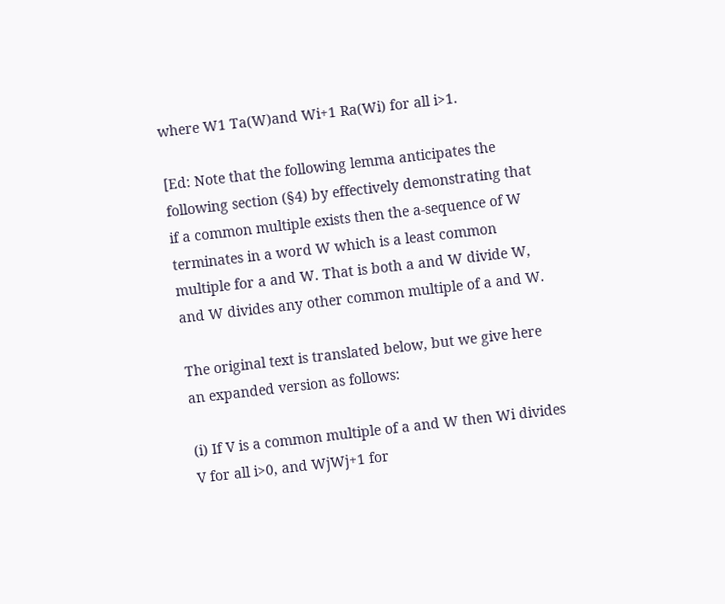where W1 Ta(W)and Wi+1 Ra(Wi) for all i>1.

[Ed: Note that the following lemma anticipates the following section (§4) by effectively demonstrating that if a common multiple exists then the a-sequence of W terminates in a word W which is a least common multiple for a and W. That is both a and W divide W, and W divides any other common multiple of a and W.

The original text is translated below, but we give here an expanded version as follows:

(i) If V is a common multiple of a and W then Wi divides V for all i>0, and WjWj+1 for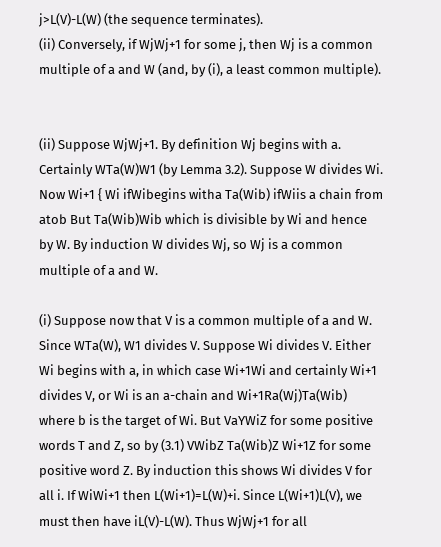j>L(V)-L(W) (the sequence terminates).
(ii) Conversely, if WjWj+1 for some j, then Wj is a common multiple of a and W (and, by (i), a least common multiple).


(ii) Suppose WjWj+1. By definition Wj begins with a. Certainly WTa(W)W1 (by Lemma 3.2). Suppose W divides Wi. Now Wi+1 { Wi ifWibegins witha Ta(Wib) ifWiis a chain from atob But Ta(Wib)Wib which is divisible by Wi and hence by W. By induction W divides Wj, so Wj is a common multiple of a and W.

(i) Suppose now that V is a common multiple of a and W. Since WTa(W), W1 divides V. Suppose Wi divides V. Either Wi begins with a, in which case Wi+1Wi and certainly Wi+1 divides V, or Wi is an a-chain and Wi+1Ra(Wj)Ta(Wib) where b is the target of Wi. But VaYWiZ for some positive words T and Z, so by (3.1) VWibZ Ta(Wib)Z Wi+1Z for some positive word Z. By induction this shows Wi divides V for all i. If WiWi+1 then L(Wi+1)=L(W)+i. Since L(Wi+1)L(V), we must then have iL(V)-L(W). Thus WjWj+1 for all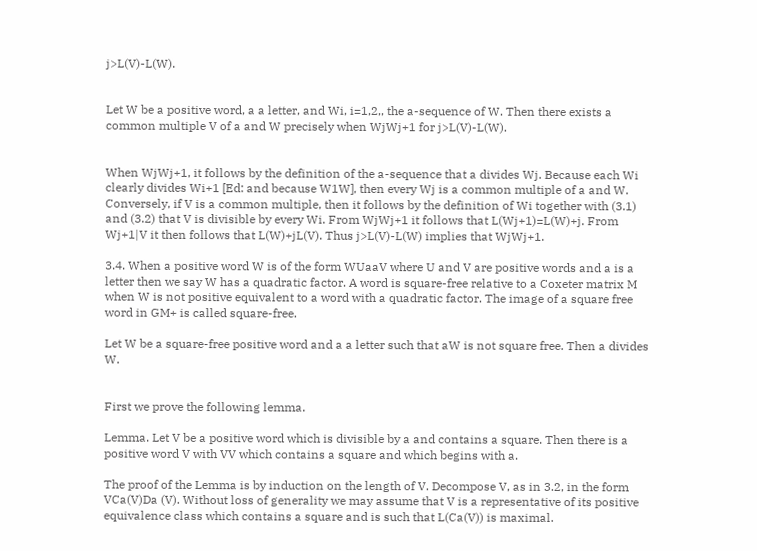j>L(V)-L(W).


Let W be a positive word, a a letter, and Wi, i=1,2,, the a-sequence of W. Then there exists a common multiple V of a and W precisely when WjWj+1 for j>L(V)-L(W).


When WjWj+1, it follows by the definition of the a-sequence that a divides Wj. Because each Wi clearly divides Wi+1 [Ed: and because W1W], then every Wj is a common multiple of a and W. Conversely, if V is a common multiple, then it follows by the definition of Wi together with (3.1) and (3.2) that V is divisible by every Wi. From WjWj+1 it follows that L(Wj+1)=L(W)+j. From Wj+1|V it then follows that L(W)+jL(V). Thus j>L(V)-L(W) implies that WjWj+1.

3.4. When a positive word W is of the form WUaaV where U and V are positive words and a is a letter then we say W has a quadratic factor. A word is square-free relative to a Coxeter matrix M when W is not positive equivalent to a word with a quadratic factor. The image of a square free word in GM+ is called square-free.

Let W be a square-free positive word and a a letter such that aW is not square free. Then a divides W.


First we prove the following lemma.

Lemma. Let V be a positive word which is divisible by a and contains a square. Then there is a positive word V with VV which contains a square and which begins with a.

The proof of the Lemma is by induction on the length of V. Decompose V, as in 3.2, in the form VCa(V)Da (V). Without loss of generality we may assume that V is a representative of its positive equivalence class which contains a square and is such that L(Ca(V)) is maximal.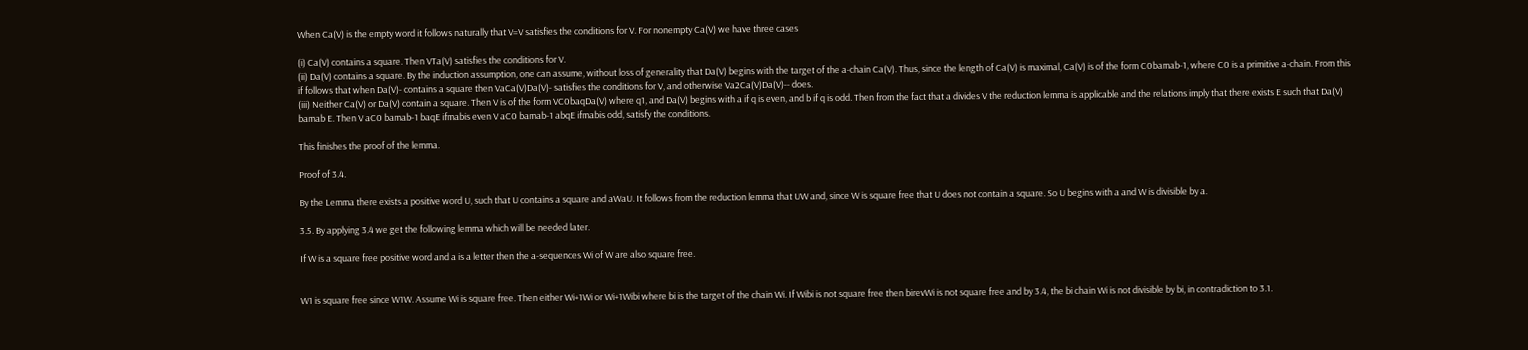When Ca(V) is the empty word it follows naturally that V=V satisfies the conditions for V. For nonempty Ca(V) we have three cases

(i) Ca(V) contains a square. Then VTa(V) satisfies the conditions for V.
(ii) Da(V) contains a square. By the induction assumption, one can assume, without loss of generality that Da(V) begins with the target of the a-chain Ca(V). Thus, since the length of Ca(V) is maximal, Ca(V) is of the form C0bamab-1, where C0 is a primitive a-chain. From this if follows that when Da(V)- contains a square then VaCa(V)Da(V)- satisfies the conditions for V, and otherwise Va2Ca(V)Da(V)-- does.
(iii) Neither Ca(V) or Da(V) contain a square. Then V is of the form VC0baqDa(V) where q1, and Da(V) begins with a if q is even, and b if q is odd. Then from the fact that a divides V the reduction lemma is applicable and the relations imply that there exists E such that Da(V) bamab E. Then V aC0 bamab-1 baqE ifmabis even V aC0 bamab-1 abqE ifmabis odd, satisfy the conditions.

This finishes the proof of the lemma.

Proof of 3.4.

By the Lemma there exists a positive word U, such that U contains a square and aWaU. It follows from the reduction lemma that UW and, since W is square free that U does not contain a square. So U begins with a and W is divisible by a.

3.5. By applying 3.4 we get the following lemma which will be needed later.

If W is a square free positive word and a is a letter then the a-sequences Wi of W are also square free.


W1 is square free since W1W. Assume Wi is square free. Then either Wi+1Wi or Wi+1Wibi where bi is the target of the chain Wi. If Wibi is not square free then birevWi is not square free and by 3.4, the bi chain Wi is not divisible by bi, in contradiction to 3.1.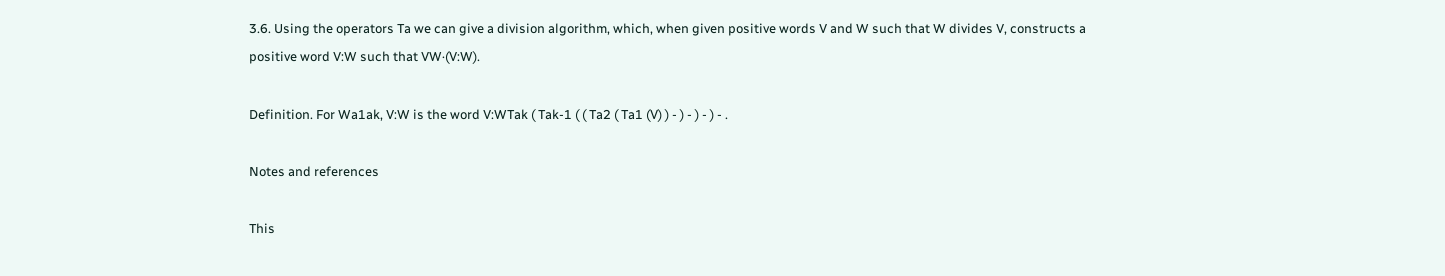3.6. Using the operators Ta we can give a division algorithm, which, when given positive words V and W such that W divides V, constructs a positive word V:W such that VW·(V:W).

Definition. For Wa1ak, V:W is the word V:WTak ( Tak-1 ( ( Ta2 ( Ta1 (V) ) - ) - ) - ) - .

Notes and references

This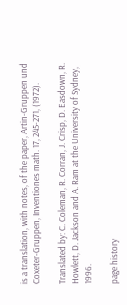is a translation, with notes, of the paper, Artin-Gruppen und Coxeter-Gruppen, Inventiones math. 17, 245-271, (1972).

Translated by: C. Coleman, R. Corran, J. Crisp, D. Easdown, R. Howlett, D. Jackson and A. Ram at the University of Sydney, 1996.

page history